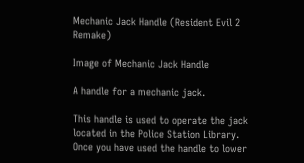Mechanic Jack Handle (Resident Evil 2 Remake)

Image of Mechanic Jack Handle

A handle for a mechanic jack.

This handle is used to operate the jack located in the Police Station Library. Once you have used the handle to lower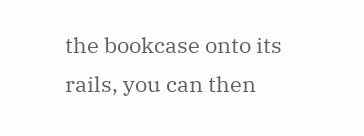the bookcase onto its rails, you can then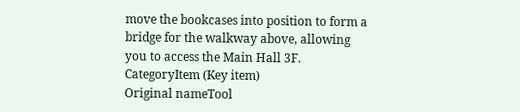move the bookcases into position to form a bridge for the walkway above, allowing you to access the Main Hall 3F.
CategoryItem (Key item)
Original nameTool